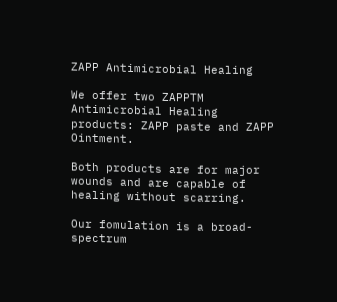ZAPP Antimicrobial Healing

We offer two ZAPPTM Antimicrobial Healing products: ZAPP paste and ZAPP Ointment.

Both products are for major wounds and are capable of healing without scarring.

Our fomulation is a broad-spectrum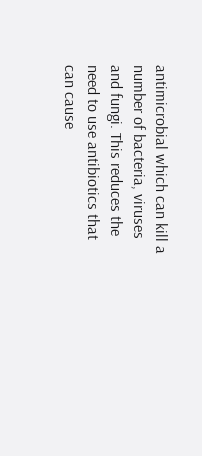antimicrobial which can kill a number of bacteria, viruses and fungi. This reduces the need to use antibiotics that can cause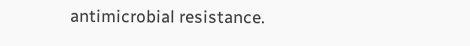antimicrobial resistance.